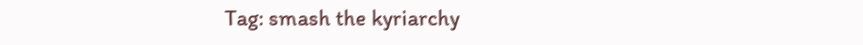Tag: smash the kyriarchy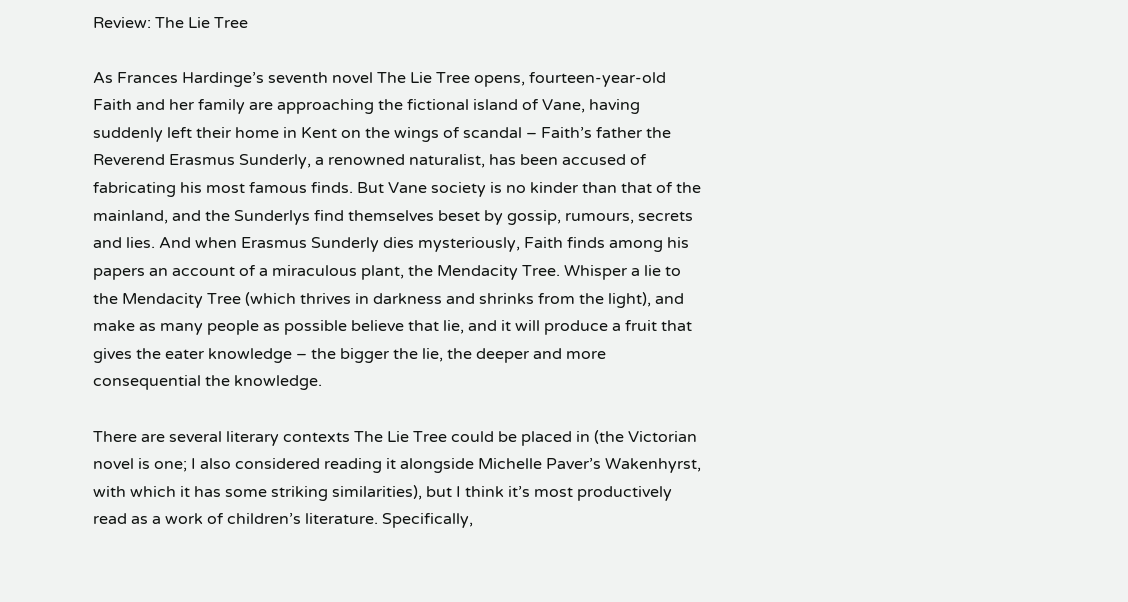Review: The Lie Tree

As Frances Hardinge’s seventh novel The Lie Tree opens, fourteen-year-old Faith and her family are approaching the fictional island of Vane, having suddenly left their home in Kent on the wings of scandal – Faith’s father the Reverend Erasmus Sunderly, a renowned naturalist, has been accused of fabricating his most famous finds. But Vane society is no kinder than that of the mainland, and the Sunderlys find themselves beset by gossip, rumours, secrets and lies. And when Erasmus Sunderly dies mysteriously, Faith finds among his papers an account of a miraculous plant, the Mendacity Tree. Whisper a lie to the Mendacity Tree (which thrives in darkness and shrinks from the light), and make as many people as possible believe that lie, and it will produce a fruit that gives the eater knowledge – the bigger the lie, the deeper and more consequential the knowledge.

There are several literary contexts The Lie Tree could be placed in (the Victorian novel is one; I also considered reading it alongside Michelle Paver’s Wakenhyrst, with which it has some striking similarities), but I think it’s most productively read as a work of children’s literature. Specifically,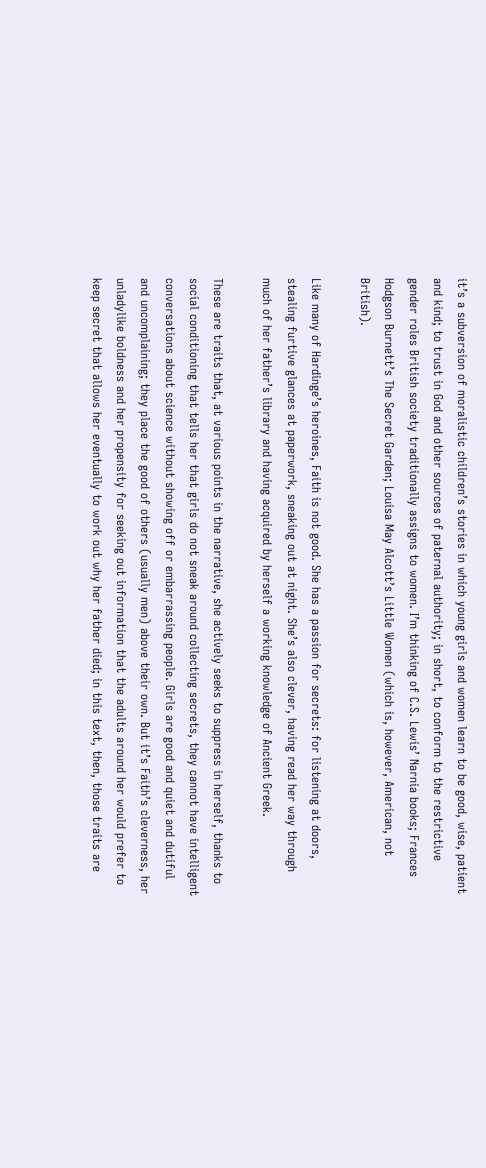it’s a subversion of moralistic children’s stories in which young girls and women learn to be good, wise, patient and kind; to trust in God and other sources of paternal authority; in short, to conform to the restrictive gender roles British society traditionally assigns to women. I’m thinking of C.S. Lewis’ Narnia books; Frances Hodgson Burnett’s The Secret Garden; Louisa May Alcott’s Little Women (which is, however, American, not British).

Like many of Hardinge’s heroines, Faith is not good. She has a passion for secrets: for listening at doors, stealing furtive glances at paperwork, sneaking out at night. She’s also clever, having read her way through much of her father’s library and having acquired by herself a working knowledge of Ancient Greek.

These are traits that, at various points in the narrative, she actively seeks to suppress in herself, thanks to social conditioning that tells her that girls do not sneak around collecting secrets, they cannot have intelligent conversations about science without showing off or embarrassing people. Girls are good and quiet and dutiful and uncomplaining; they place the good of others (usually men) above their own. But it’s Faith’s cleverness, her unladylike boldness and her propensity for seeking out information that the adults around her would prefer to keep secret that allows her eventually to work out why her father died; in this text, then, those traits are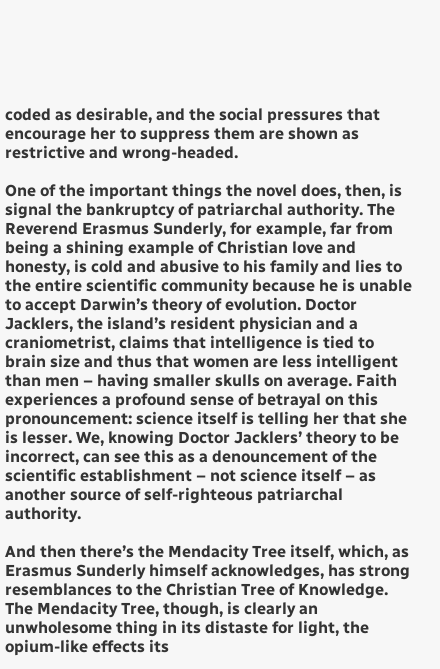coded as desirable, and the social pressures that encourage her to suppress them are shown as restrictive and wrong-headed.

One of the important things the novel does, then, is signal the bankruptcy of patriarchal authority. The Reverend Erasmus Sunderly, for example, far from being a shining example of Christian love and honesty, is cold and abusive to his family and lies to the entire scientific community because he is unable to accept Darwin’s theory of evolution. Doctor Jacklers, the island’s resident physician and a craniometrist, claims that intelligence is tied to brain size and thus that women are less intelligent than men – having smaller skulls on average. Faith experiences a profound sense of betrayal on this pronouncement: science itself is telling her that she is lesser. We, knowing Doctor Jacklers’ theory to be incorrect, can see this as a denouncement of the scientific establishment – not science itself – as another source of self-righteous patriarchal authority.

And then there’s the Mendacity Tree itself, which, as Erasmus Sunderly himself acknowledges, has strong resemblances to the Christian Tree of Knowledge. The Mendacity Tree, though, is clearly an unwholesome thing in its distaste for light, the opium-like effects its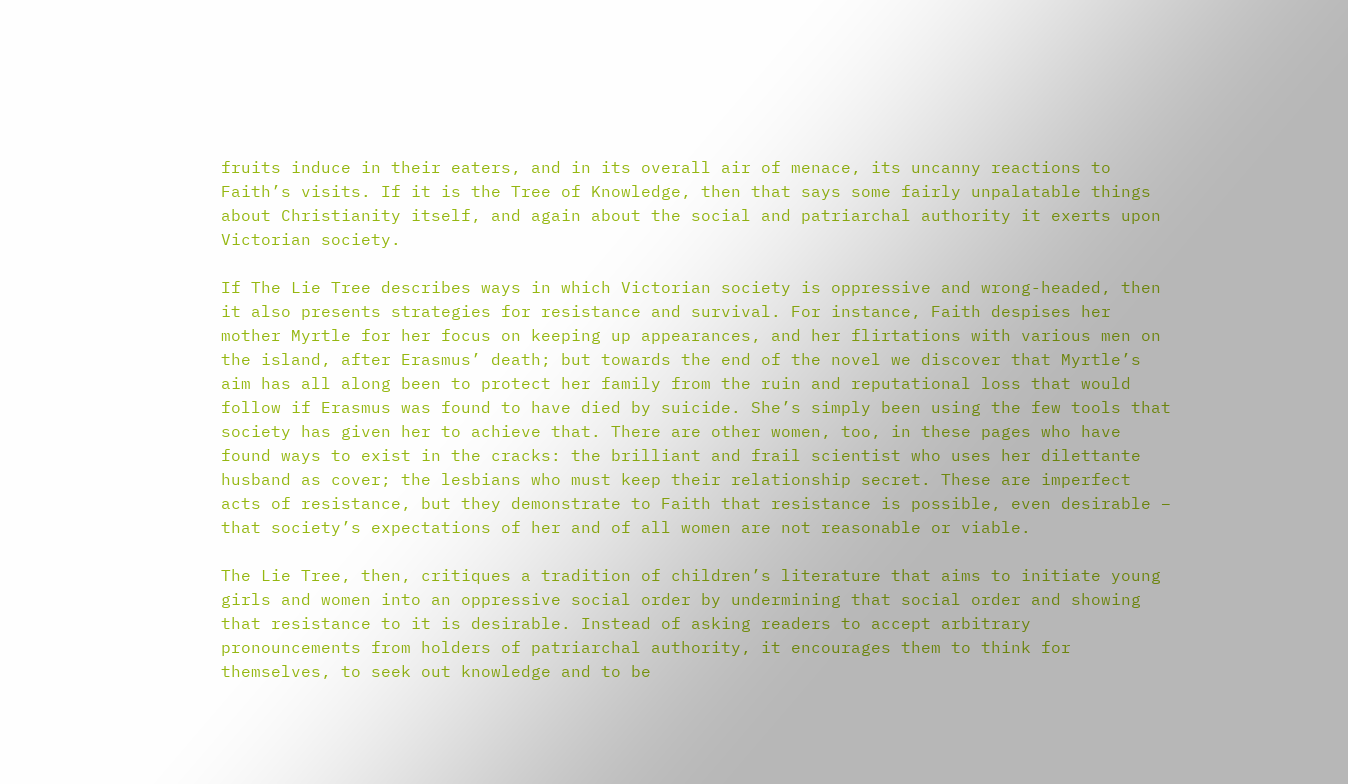fruits induce in their eaters, and in its overall air of menace, its uncanny reactions to Faith’s visits. If it is the Tree of Knowledge, then that says some fairly unpalatable things about Christianity itself, and again about the social and patriarchal authority it exerts upon Victorian society.

If The Lie Tree describes ways in which Victorian society is oppressive and wrong-headed, then it also presents strategies for resistance and survival. For instance, Faith despises her mother Myrtle for her focus on keeping up appearances, and her flirtations with various men on the island, after Erasmus’ death; but towards the end of the novel we discover that Myrtle’s aim has all along been to protect her family from the ruin and reputational loss that would follow if Erasmus was found to have died by suicide. She’s simply been using the few tools that society has given her to achieve that. There are other women, too, in these pages who have found ways to exist in the cracks: the brilliant and frail scientist who uses her dilettante husband as cover; the lesbians who must keep their relationship secret. These are imperfect acts of resistance, but they demonstrate to Faith that resistance is possible, even desirable – that society’s expectations of her and of all women are not reasonable or viable.

The Lie Tree, then, critiques a tradition of children’s literature that aims to initiate young girls and women into an oppressive social order by undermining that social order and showing that resistance to it is desirable. Instead of asking readers to accept arbitrary pronouncements from holders of patriarchal authority, it encourages them to think for themselves, to seek out knowledge and to be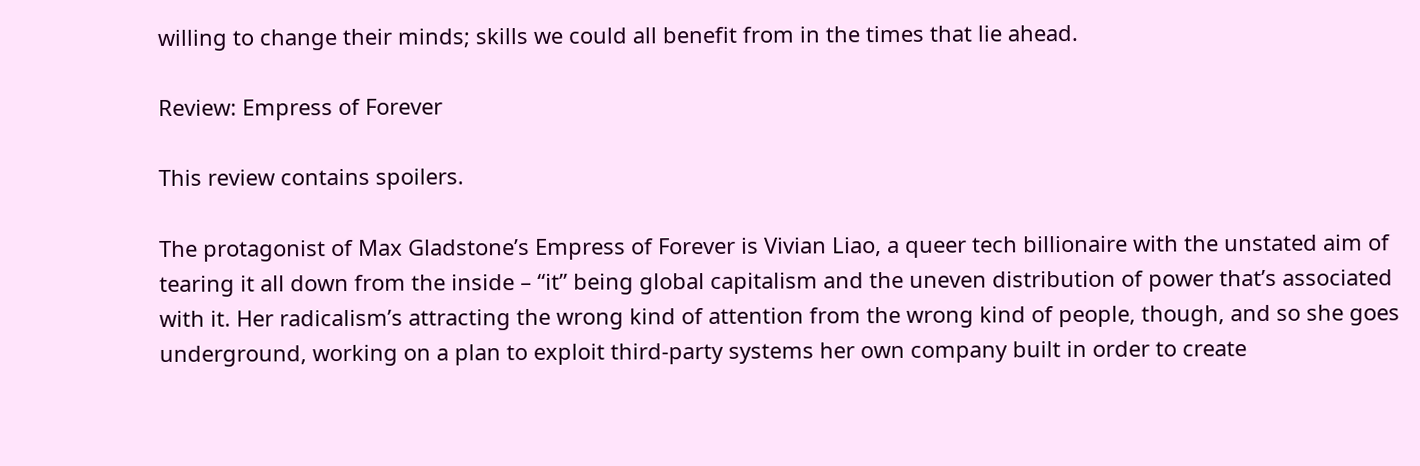willing to change their minds; skills we could all benefit from in the times that lie ahead.

Review: Empress of Forever

This review contains spoilers.

The protagonist of Max Gladstone’s Empress of Forever is Vivian Liao, a queer tech billionaire with the unstated aim of tearing it all down from the inside – “it” being global capitalism and the uneven distribution of power that’s associated with it. Her radicalism’s attracting the wrong kind of attention from the wrong kind of people, though, and so she goes underground, working on a plan to exploit third-party systems her own company built in order to create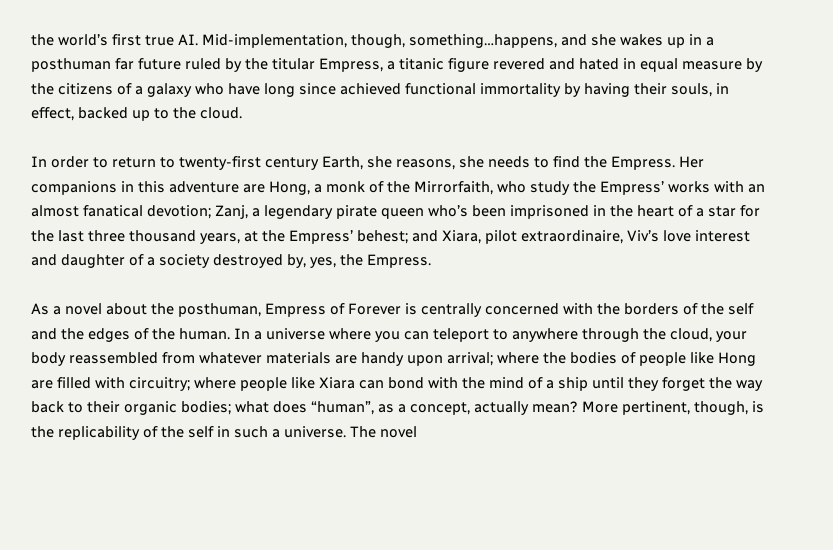the world’s first true AI. Mid-implementation, though, something…happens, and she wakes up in a posthuman far future ruled by the titular Empress, a titanic figure revered and hated in equal measure by the citizens of a galaxy who have long since achieved functional immortality by having their souls, in effect, backed up to the cloud.

In order to return to twenty-first century Earth, she reasons, she needs to find the Empress. Her companions in this adventure are Hong, a monk of the Mirrorfaith, who study the Empress’ works with an almost fanatical devotion; Zanj, a legendary pirate queen who’s been imprisoned in the heart of a star for the last three thousand years, at the Empress’ behest; and Xiara, pilot extraordinaire, Viv’s love interest and daughter of a society destroyed by, yes, the Empress.

As a novel about the posthuman, Empress of Forever is centrally concerned with the borders of the self and the edges of the human. In a universe where you can teleport to anywhere through the cloud, your body reassembled from whatever materials are handy upon arrival; where the bodies of people like Hong are filled with circuitry; where people like Xiara can bond with the mind of a ship until they forget the way back to their organic bodies; what does “human”, as a concept, actually mean? More pertinent, though, is the replicability of the self in such a universe. The novel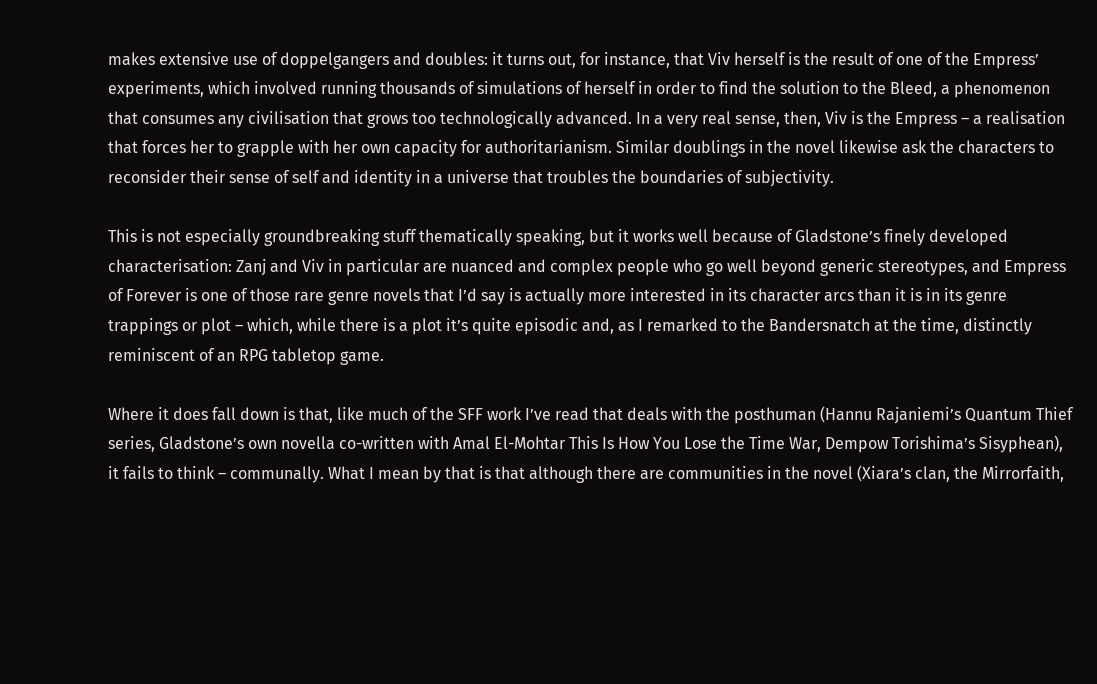makes extensive use of doppelgangers and doubles: it turns out, for instance, that Viv herself is the result of one of the Empress’ experiments, which involved running thousands of simulations of herself in order to find the solution to the Bleed, a phenomenon that consumes any civilisation that grows too technologically advanced. In a very real sense, then, Viv is the Empress – a realisation that forces her to grapple with her own capacity for authoritarianism. Similar doublings in the novel likewise ask the characters to reconsider their sense of self and identity in a universe that troubles the boundaries of subjectivity.

This is not especially groundbreaking stuff thematically speaking, but it works well because of Gladstone’s finely developed characterisation: Zanj and Viv in particular are nuanced and complex people who go well beyond generic stereotypes, and Empress of Forever is one of those rare genre novels that I’d say is actually more interested in its character arcs than it is in its genre trappings or plot – which, while there is a plot it’s quite episodic and, as I remarked to the Bandersnatch at the time, distinctly reminiscent of an RPG tabletop game.

Where it does fall down is that, like much of the SFF work I’ve read that deals with the posthuman (Hannu Rajaniemi’s Quantum Thief series, Gladstone’s own novella co-written with Amal El-Mohtar This Is How You Lose the Time War, Dempow Torishima’s Sisyphean), it fails to think – communally. What I mean by that is that although there are communities in the novel (Xiara’s clan, the Mirrorfaith,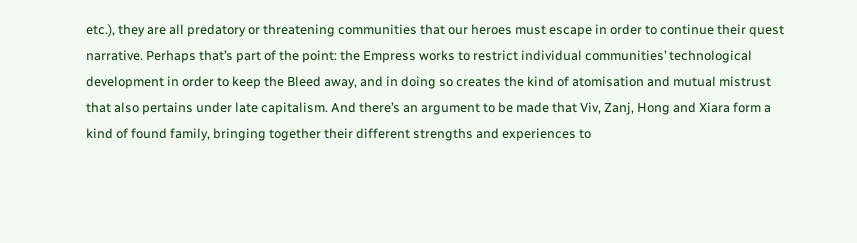etc.), they are all predatory or threatening communities that our heroes must escape in order to continue their quest narrative. Perhaps that’s part of the point: the Empress works to restrict individual communities’ technological development in order to keep the Bleed away, and in doing so creates the kind of atomisation and mutual mistrust that also pertains under late capitalism. And there’s an argument to be made that Viv, Zanj, Hong and Xiara form a kind of found family, bringing together their different strengths and experiences to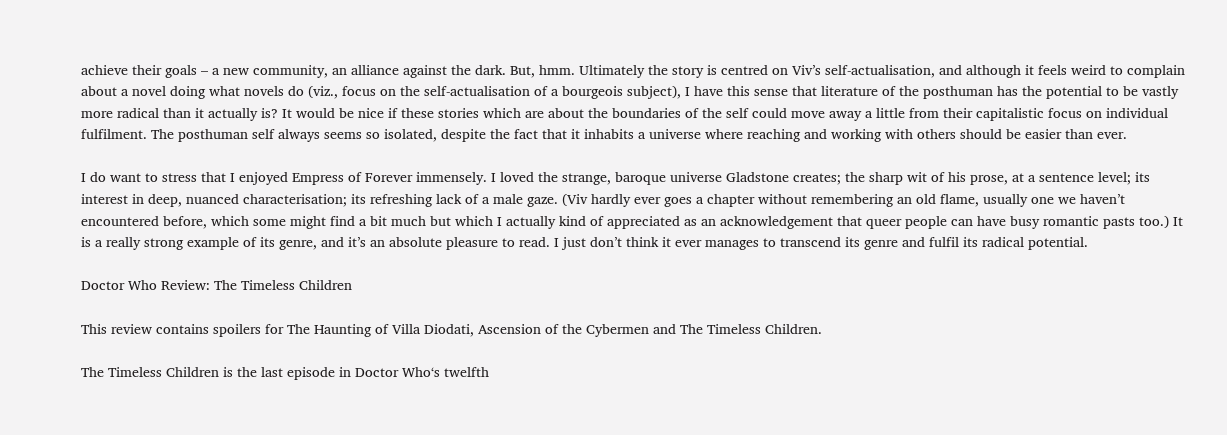achieve their goals – a new community, an alliance against the dark. But, hmm. Ultimately the story is centred on Viv’s self-actualisation, and although it feels weird to complain about a novel doing what novels do (viz., focus on the self-actualisation of a bourgeois subject), I have this sense that literature of the posthuman has the potential to be vastly more radical than it actually is? It would be nice if these stories which are about the boundaries of the self could move away a little from their capitalistic focus on individual fulfilment. The posthuman self always seems so isolated, despite the fact that it inhabits a universe where reaching and working with others should be easier than ever.

I do want to stress that I enjoyed Empress of Forever immensely. I loved the strange, baroque universe Gladstone creates; the sharp wit of his prose, at a sentence level; its interest in deep, nuanced characterisation; its refreshing lack of a male gaze. (Viv hardly ever goes a chapter without remembering an old flame, usually one we haven’t encountered before, which some might find a bit much but which I actually kind of appreciated as an acknowledgement that queer people can have busy romantic pasts too.) It is a really strong example of its genre, and it’s an absolute pleasure to read. I just don’t think it ever manages to transcend its genre and fulfil its radical potential.

Doctor Who Review: The Timeless Children

This review contains spoilers for The Haunting of Villa Diodati, Ascension of the Cybermen and The Timeless Children.

The Timeless Children is the last episode in Doctor Who‘s twelfth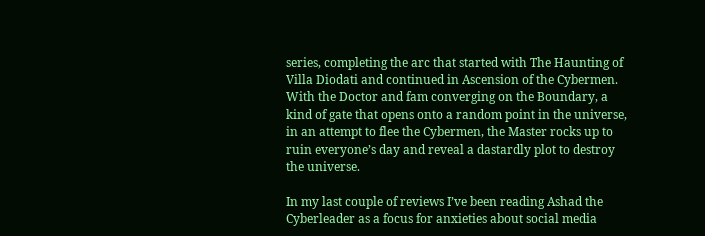series, completing the arc that started with The Haunting of Villa Diodati and continued in Ascension of the Cybermen. With the Doctor and fam converging on the Boundary, a kind of gate that opens onto a random point in the universe, in an attempt to flee the Cybermen, the Master rocks up to ruin everyone’s day and reveal a dastardly plot to destroy the universe.

In my last couple of reviews I’ve been reading Ashad the Cyberleader as a focus for anxieties about social media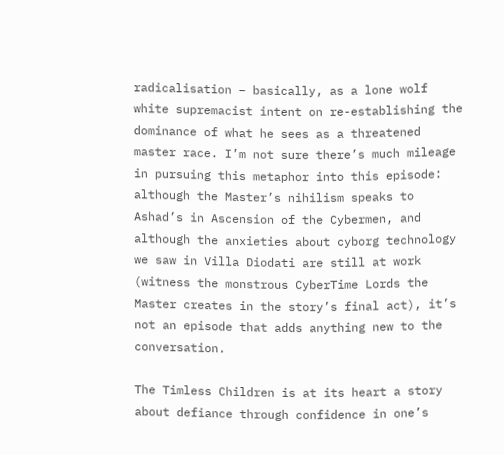radicalisation – basically, as a lone wolf white supremacist intent on re-establishing the dominance of what he sees as a threatened master race. I’m not sure there’s much mileage in pursuing this metaphor into this episode: although the Master’s nihilism speaks to Ashad’s in Ascension of the Cybermen, and although the anxieties about cyborg technology we saw in Villa Diodati are still at work (witness the monstrous CyberTime Lords the Master creates in the story’s final act), it’s not an episode that adds anything new to the conversation.

The Timless Children is at its heart a story about defiance through confidence in one’s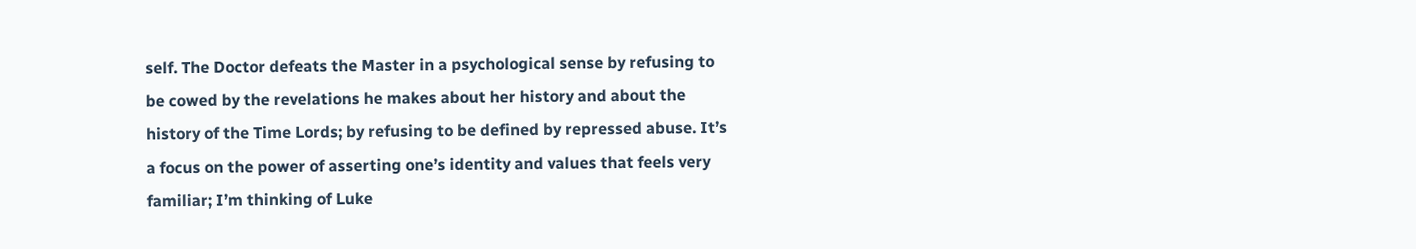self. The Doctor defeats the Master in a psychological sense by refusing to be cowed by the revelations he makes about her history and about the history of the Time Lords; by refusing to be defined by repressed abuse. It’s a focus on the power of asserting one’s identity and values that feels very familiar; I’m thinking of Luke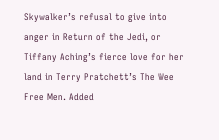Skywalker’s refusal to give into anger in Return of the Jedi, or Tiffany Aching’s fierce love for her land in Terry Pratchett’s The Wee Free Men. Added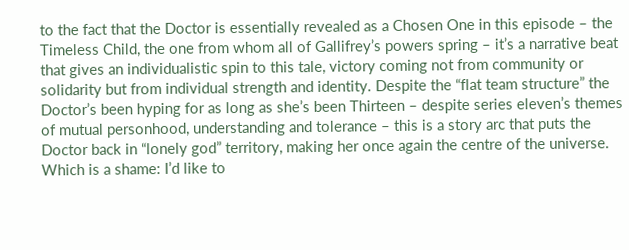to the fact that the Doctor is essentially revealed as a Chosen One in this episode – the Timeless Child, the one from whom all of Gallifrey’s powers spring – it’s a narrative beat that gives an individualistic spin to this tale, victory coming not from community or solidarity but from individual strength and identity. Despite the “flat team structure” the Doctor’s been hyping for as long as she’s been Thirteen – despite series eleven’s themes of mutual personhood, understanding and tolerance – this is a story arc that puts the Doctor back in “lonely god” territory, making her once again the centre of the universe. Which is a shame: I’d like to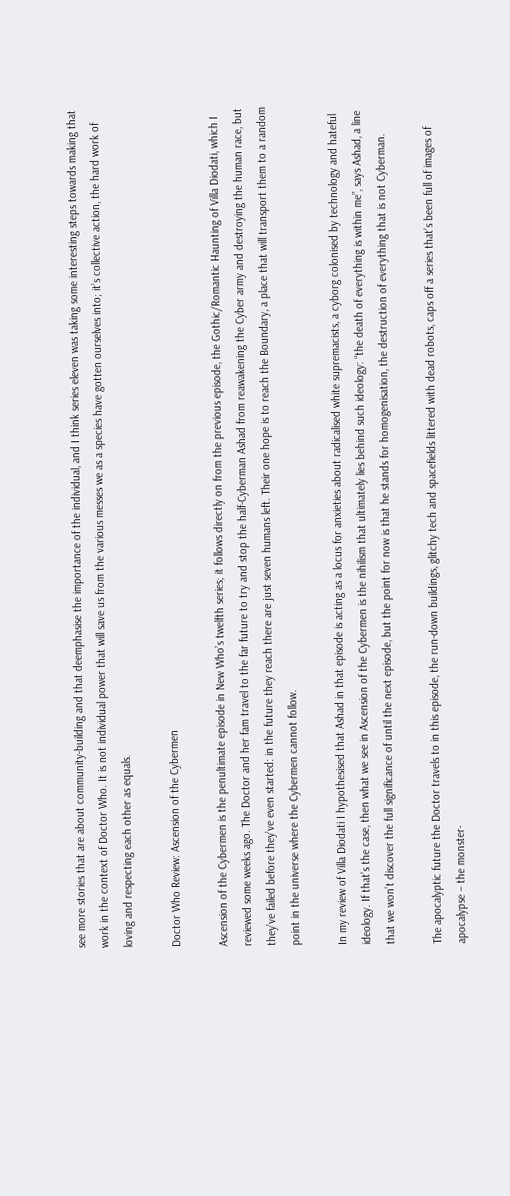see more stories that are about community-building and that deemphasise the importance of the individual, and I think series eleven was taking some interesting steps towards making that work in the context of Doctor Who. It is not individual power that will save us from the various messes we as a species have gotten ourselves into; it’s collective action, the hard work of loving and respecting each other as equals.

Doctor Who Review: Ascension of the Cybermen

Ascension of the Cybermen is the penultimate episode in New Who’s twelfth series; it follows directly on from the previous episode, the Gothic/Romantic Haunting of Villa Diodati, which I reviewed some weeks ago. The Doctor and her fam travel to the far future to try and stop the half-Cyberman Ashad from reawakening the Cyber army and destroying the human race, but they’ve failed before they’ve even started: in the future they reach there are just seven humans left. Their one hope is to reach the Boundary, a place that will transport them to a random point in the universe where the Cybermen cannot follow.

In my review of Villa Diodati I hypothesised that Ashad in that episode is acting as a locus for anxieties about radicalised white supremacists, a cyborg colonised by technology and hateful ideology. If that’s the case, then what we see in Ascension of the Cybermen is the nihilism that ultimately lies behind such ideology: “the death of everything is within me”, says Ashad, a line that we won’t discover the full significance of until the next episode, but the point for now is that he stands for homogenisation, the destruction of everything that is not Cyberman.

The apocalyptic future the Doctor travels to in this episode, the run-down buildings, glitchy tech and spacefields littered with dead robots, caps off a series that’s been full of images of apocalypse – the monster-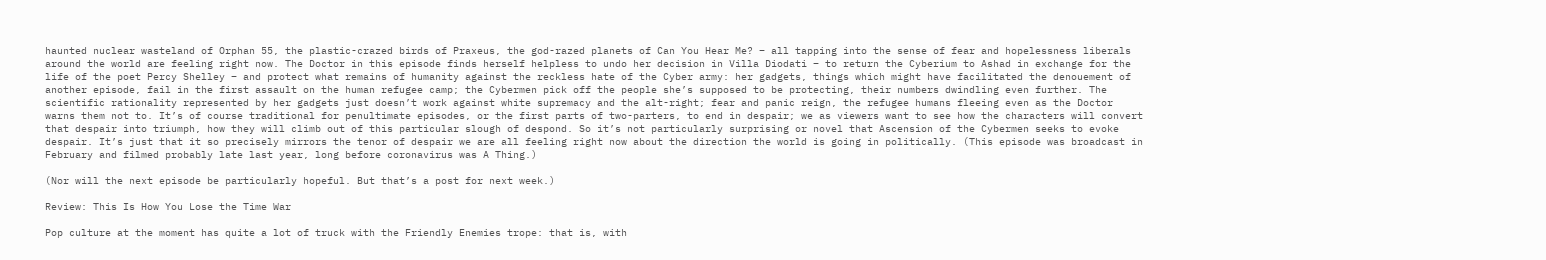haunted nuclear wasteland of Orphan 55, the plastic-crazed birds of Praxeus, the god-razed planets of Can You Hear Me? – all tapping into the sense of fear and hopelessness liberals around the world are feeling right now. The Doctor in this episode finds herself helpless to undo her decision in Villa Diodati – to return the Cyberium to Ashad in exchange for the life of the poet Percy Shelley – and protect what remains of humanity against the reckless hate of the Cyber army: her gadgets, things which might have facilitated the denouement of another episode, fail in the first assault on the human refugee camp; the Cybermen pick off the people she’s supposed to be protecting, their numbers dwindling even further. The scientific rationality represented by her gadgets just doesn’t work against white supremacy and the alt-right; fear and panic reign, the refugee humans fleeing even as the Doctor warns them not to. It’s of course traditional for penultimate episodes, or the first parts of two-parters, to end in despair; we as viewers want to see how the characters will convert that despair into triumph, how they will climb out of this particular slough of despond. So it’s not particularly surprising or novel that Ascension of the Cybermen seeks to evoke despair. It’s just that it so precisely mirrors the tenor of despair we are all feeling right now about the direction the world is going in politically. (This episode was broadcast in February and filmed probably late last year, long before coronavirus was A Thing.)

(Nor will the next episode be particularly hopeful. But that’s a post for next week.)

Review: This Is How You Lose the Time War

Pop culture at the moment has quite a lot of truck with the Friendly Enemies trope: that is, with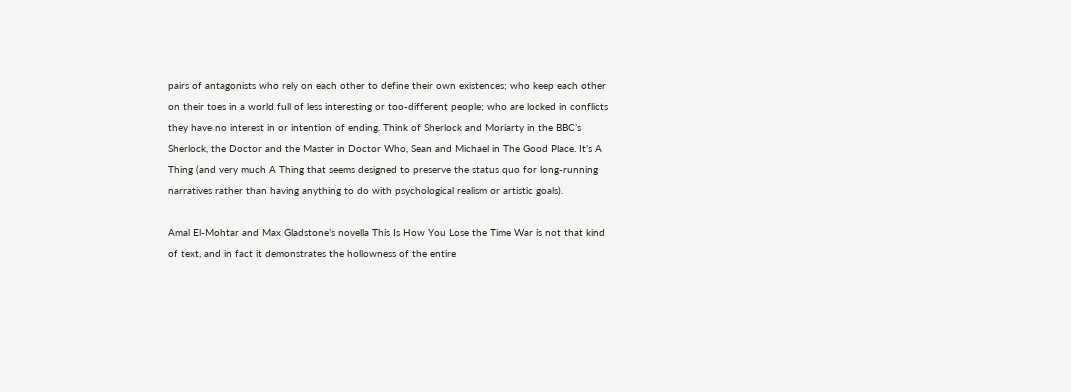pairs of antagonists who rely on each other to define their own existences; who keep each other on their toes in a world full of less interesting or too-different people; who are locked in conflicts they have no interest in or intention of ending. Think of Sherlock and Moriarty in the BBC’s Sherlock, the Doctor and the Master in Doctor Who, Sean and Michael in The Good Place. It’s A Thing (and very much A Thing that seems designed to preserve the status quo for long-running narratives rather than having anything to do with psychological realism or artistic goals).

Amal El-Mohtar and Max Gladstone’s novella This Is How You Lose the Time War is not that kind of text, and in fact it demonstrates the hollowness of the entire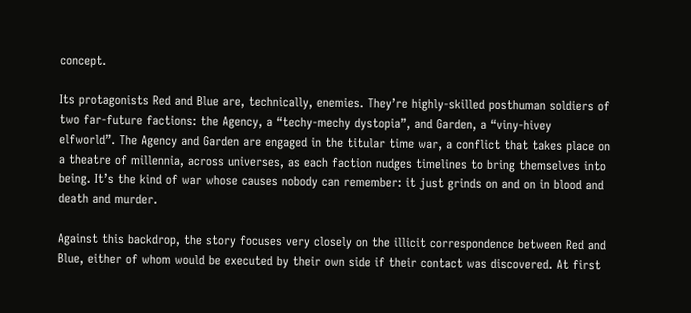concept.

Its protagonists Red and Blue are, technically, enemies. They’re highly-skilled posthuman soldiers of two far-future factions: the Agency, a “techy-mechy dystopia”, and Garden, a “viny-hivey elfworld”. The Agency and Garden are engaged in the titular time war, a conflict that takes place on a theatre of millennia, across universes, as each faction nudges timelines to bring themselves into being. It’s the kind of war whose causes nobody can remember: it just grinds on and on in blood and death and murder.

Against this backdrop, the story focuses very closely on the illicit correspondence between Red and Blue, either of whom would be executed by their own side if their contact was discovered. At first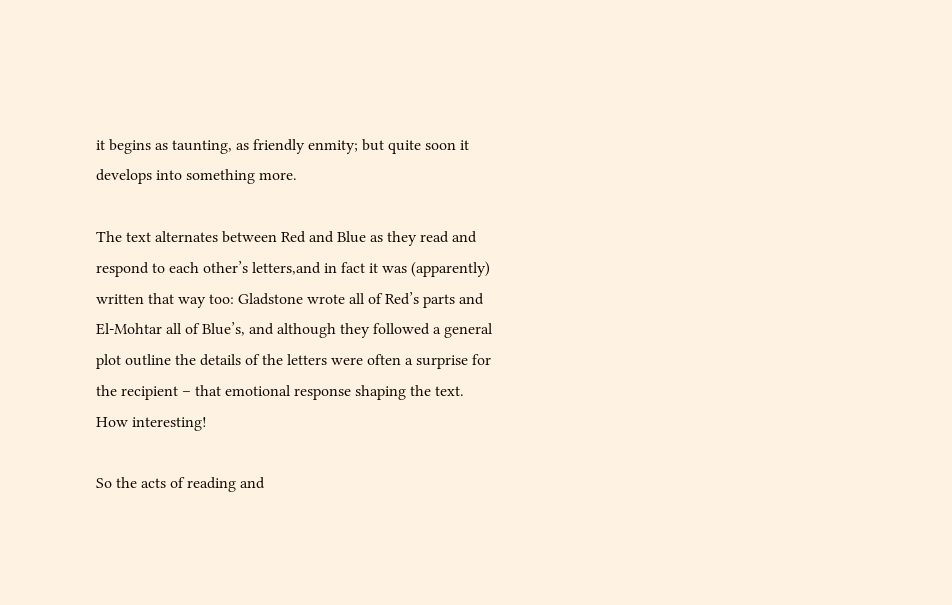it begins as taunting, as friendly enmity; but quite soon it develops into something more.

The text alternates between Red and Blue as they read and respond to each other’s letters,and in fact it was (apparently) written that way too: Gladstone wrote all of Red’s parts and El-Mohtar all of Blue’s, and although they followed a general plot outline the details of the letters were often a surprise for the recipient – that emotional response shaping the text. How interesting!

So the acts of reading and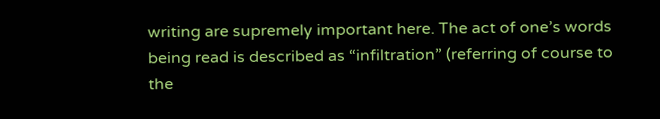writing are supremely important here. The act of one’s words being read is described as “infiltration” (referring of course to the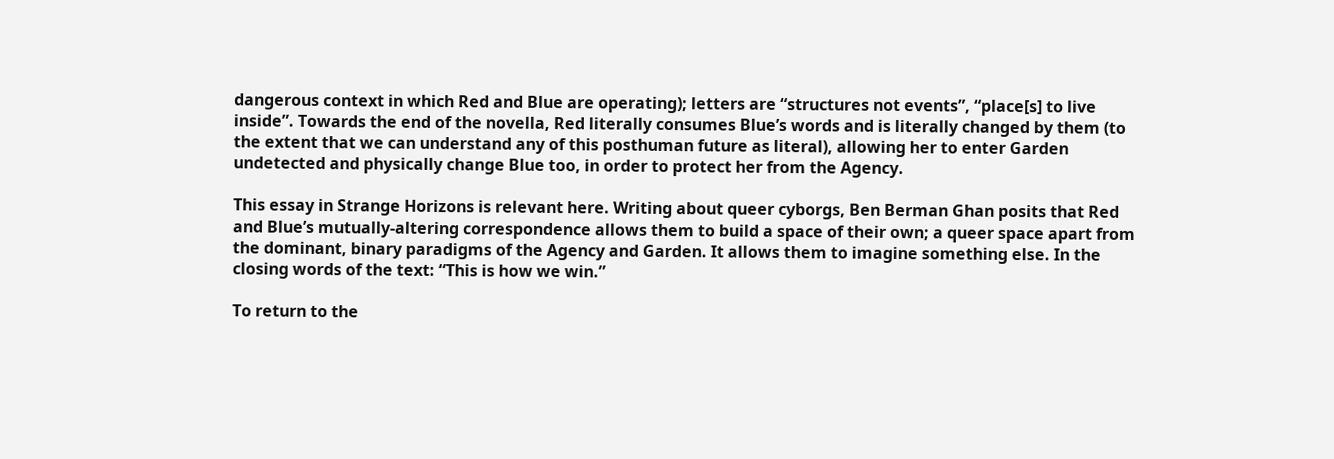dangerous context in which Red and Blue are operating); letters are “structures not events”, “place[s] to live inside”. Towards the end of the novella, Red literally consumes Blue’s words and is literally changed by them (to the extent that we can understand any of this posthuman future as literal), allowing her to enter Garden undetected and physically change Blue too, in order to protect her from the Agency.

This essay in Strange Horizons is relevant here. Writing about queer cyborgs, Ben Berman Ghan posits that Red and Blue’s mutually-altering correspondence allows them to build a space of their own; a queer space apart from the dominant, binary paradigms of the Agency and Garden. It allows them to imagine something else. In the closing words of the text: “This is how we win.”

To return to the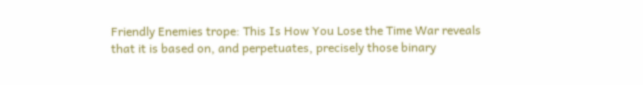Friendly Enemies trope: This Is How You Lose the Time War reveals that it is based on, and perpetuates, precisely those binary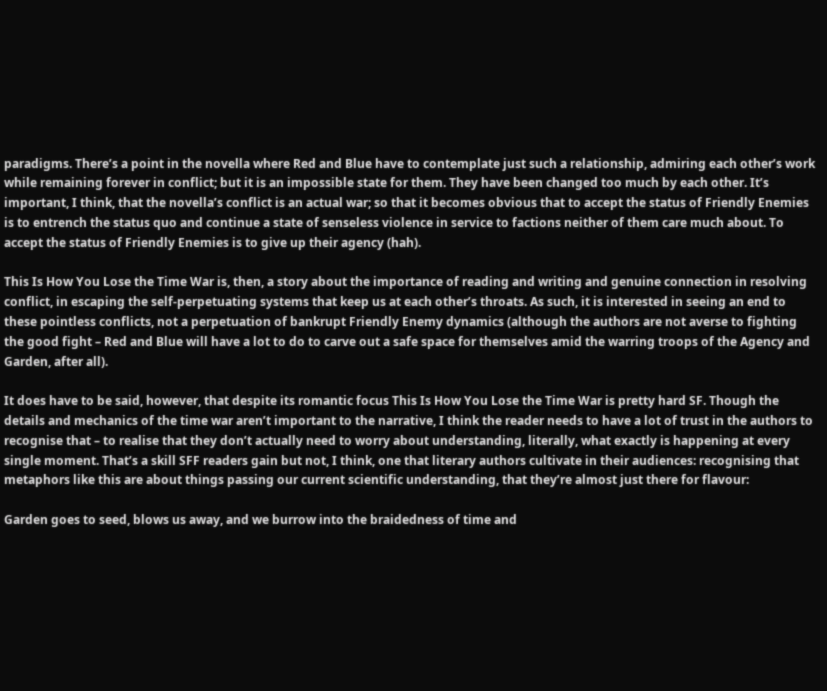paradigms. There’s a point in the novella where Red and Blue have to contemplate just such a relationship, admiring each other’s work while remaining forever in conflict; but it is an impossible state for them. They have been changed too much by each other. It’s important, I think, that the novella’s conflict is an actual war; so that it becomes obvious that to accept the status of Friendly Enemies is to entrench the status quo and continue a state of senseless violence in service to factions neither of them care much about. To accept the status of Friendly Enemies is to give up their agency (hah).

This Is How You Lose the Time War is, then, a story about the importance of reading and writing and genuine connection in resolving conflict, in escaping the self-perpetuating systems that keep us at each other’s throats. As such, it is interested in seeing an end to these pointless conflicts, not a perpetuation of bankrupt Friendly Enemy dynamics (although the authors are not averse to fighting the good fight – Red and Blue will have a lot to do to carve out a safe space for themselves amid the warring troops of the Agency and Garden, after all).

It does have to be said, however, that despite its romantic focus This Is How You Lose the Time War is pretty hard SF. Though the details and mechanics of the time war aren’t important to the narrative, I think the reader needs to have a lot of trust in the authors to recognise that – to realise that they don’t actually need to worry about understanding, literally, what exactly is happening at every single moment. That’s a skill SFF readers gain but not, I think, one that literary authors cultivate in their audiences: recognising that metaphors like this are about things passing our current scientific understanding, that they’re almost just there for flavour:

Garden goes to seed, blows us away, and we burrow into the braidedness of time and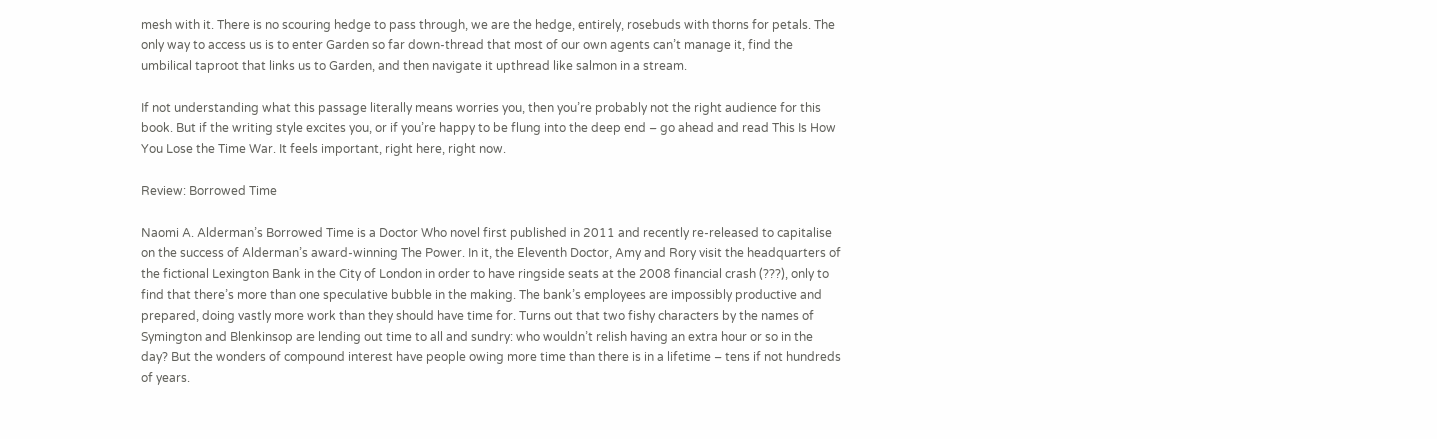mesh with it. There is no scouring hedge to pass through, we are the hedge, entirely, rosebuds with thorns for petals. The only way to access us is to enter Garden so far down-thread that most of our own agents can’t manage it, find the umbilical taproot that links us to Garden, and then navigate it upthread like salmon in a stream.

If not understanding what this passage literally means worries you, then you’re probably not the right audience for this book. But if the writing style excites you, or if you’re happy to be flung into the deep end – go ahead and read This Is How You Lose the Time War. It feels important, right here, right now.

Review: Borrowed Time

Naomi A. Alderman’s Borrowed Time is a Doctor Who novel first published in 2011 and recently re-released to capitalise on the success of Alderman’s award-winning The Power. In it, the Eleventh Doctor, Amy and Rory visit the headquarters of the fictional Lexington Bank in the City of London in order to have ringside seats at the 2008 financial crash (???), only to find that there’s more than one speculative bubble in the making. The bank’s employees are impossibly productive and prepared, doing vastly more work than they should have time for. Turns out that two fishy characters by the names of Symington and Blenkinsop are lending out time to all and sundry: who wouldn’t relish having an extra hour or so in the day? But the wonders of compound interest have people owing more time than there is in a lifetime – tens if not hundreds of years.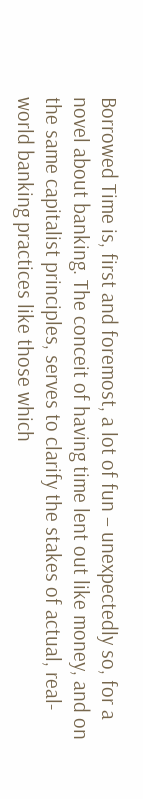Borrowed Time is, first and foremost, a lot of fun – unexpectedly so, for a novel about banking. The conceit of having time lent out like money, and on the same capitalist principles, serves to clarify the stakes of actual, real-world banking practices like those which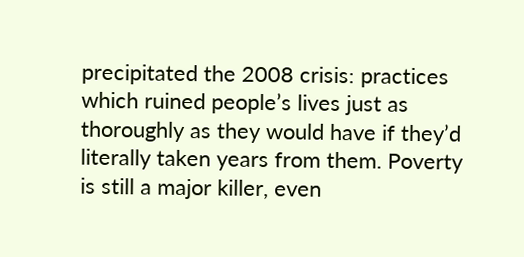precipitated the 2008 crisis: practices which ruined people’s lives just as thoroughly as they would have if they’d literally taken years from them. Poverty is still a major killer, even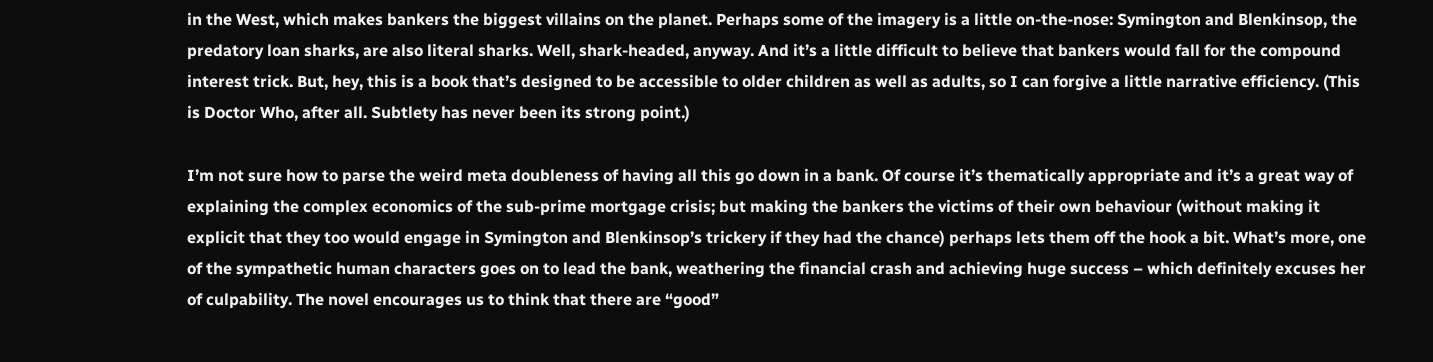in the West, which makes bankers the biggest villains on the planet. Perhaps some of the imagery is a little on-the-nose: Symington and Blenkinsop, the predatory loan sharks, are also literal sharks. Well, shark-headed, anyway. And it’s a little difficult to believe that bankers would fall for the compound interest trick. But, hey, this is a book that’s designed to be accessible to older children as well as adults, so I can forgive a little narrative efficiency. (This is Doctor Who, after all. Subtlety has never been its strong point.)

I’m not sure how to parse the weird meta doubleness of having all this go down in a bank. Of course it’s thematically appropriate and it’s a great way of explaining the complex economics of the sub-prime mortgage crisis; but making the bankers the victims of their own behaviour (without making it explicit that they too would engage in Symington and Blenkinsop’s trickery if they had the chance) perhaps lets them off the hook a bit. What’s more, one of the sympathetic human characters goes on to lead the bank, weathering the financial crash and achieving huge success – which definitely excuses her of culpability. The novel encourages us to think that there are “good”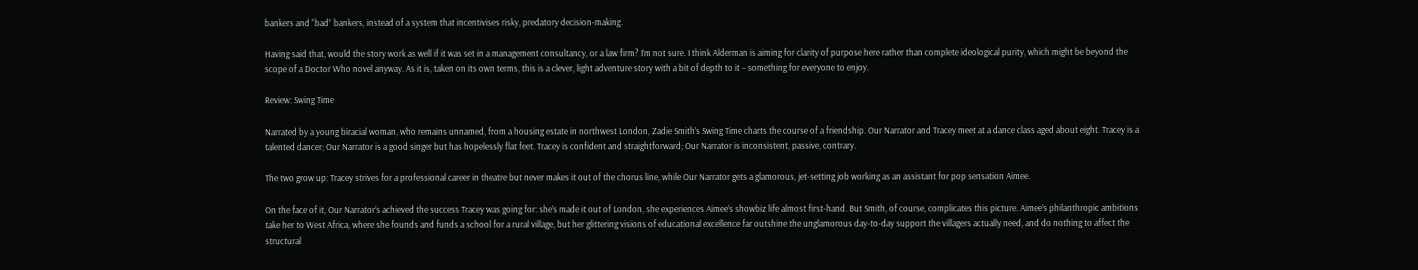bankers and “bad” bankers, instead of a system that incentivises risky, predatory decision-making.

Having said that, would the story work as well if it was set in a management consultancy, or a law firm? I’m not sure. I think Alderman is aiming for clarity of purpose here rather than complete ideological purity, which might be beyond the scope of a Doctor Who novel anyway. As it is, taken on its own terms, this is a clever, light adventure story with a bit of depth to it – something for everyone to enjoy.

Review: Swing Time

Narrated by a young biracial woman, who remains unnamed, from a housing estate in northwest London, Zadie Smith’s Swing Time charts the course of a friendship. Our Narrator and Tracey meet at a dance class aged about eight. Tracey is a talented dancer; Our Narrator is a good singer but has hopelessly flat feet. Tracey is confident and straightforward; Our Narrator is inconsistent, passive, contrary.

The two grow up: Tracey strives for a professional career in theatre but never makes it out of the chorus line, while Our Narrator gets a glamorous, jet-setting job working as an assistant for pop sensation Aimee.

On the face of it, Our Narrator’s achieved the success Tracey was going for: she’s made it out of London, she experiences Aimee’s showbiz life almost first-hand. But Smith, of course, complicates this picture. Aimee’s philanthropic ambitions take her to West Africa, where she founds and funds a school for a rural village, but her glittering visions of educational excellence far outshine the unglamorous day-to-day support the villagers actually need, and do nothing to affect the structural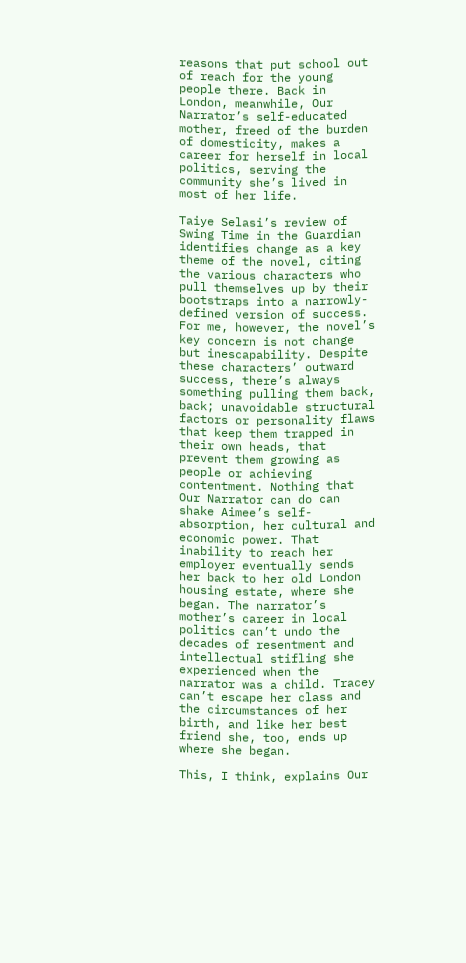reasons that put school out of reach for the young people there. Back in London, meanwhile, Our Narrator’s self-educated mother, freed of the burden of domesticity, makes a career for herself in local politics, serving the community she’s lived in most of her life.

Taiye Selasi’s review of Swing Time in the Guardian identifies change as a key theme of the novel, citing the various characters who pull themselves up by their bootstraps into a narrowly-defined version of success. For me, however, the novel’s key concern is not change but inescapability. Despite these characters’ outward success, there’s always something pulling them back, back; unavoidable structural factors or personality flaws that keep them trapped in their own heads, that prevent them growing as people or achieving contentment. Nothing that Our Narrator can do can shake Aimee’s self-absorption, her cultural and economic power. That inability to reach her employer eventually sends her back to her old London housing estate, where she began. The narrator’s mother’s career in local politics can’t undo the decades of resentment and intellectual stifling she experienced when the narrator was a child. Tracey can’t escape her class and the circumstances of her birth, and like her best friend she, too, ends up where she began.

This, I think, explains Our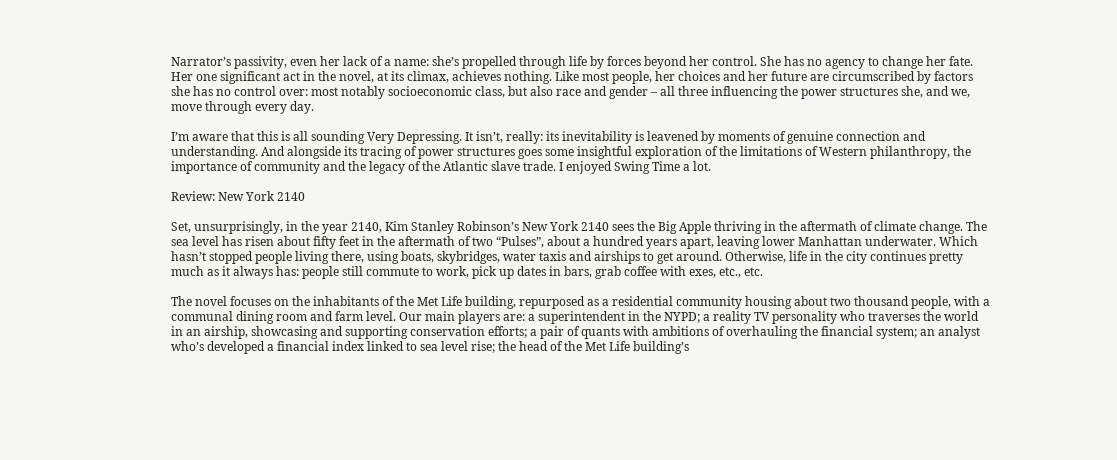Narrator’s passivity, even her lack of a name: she’s propelled through life by forces beyond her control. She has no agency to change her fate. Her one significant act in the novel, at its climax, achieves nothing. Like most people, her choices and her future are circumscribed by factors she has no control over: most notably socioeconomic class, but also race and gender – all three influencing the power structures she, and we, move through every day.

I’m aware that this is all sounding Very Depressing. It isn’t, really: its inevitability is leavened by moments of genuine connection and understanding. And alongside its tracing of power structures goes some insightful exploration of the limitations of Western philanthropy, the importance of community and the legacy of the Atlantic slave trade. I enjoyed Swing Time a lot.

Review: New York 2140

Set, unsurprisingly, in the year 2140, Kim Stanley Robinson’s New York 2140 sees the Big Apple thriving in the aftermath of climate change. The sea level has risen about fifty feet in the aftermath of two “Pulses”, about a hundred years apart, leaving lower Manhattan underwater. Which hasn’t stopped people living there, using boats, skybridges, water taxis and airships to get around. Otherwise, life in the city continues pretty much as it always has: people still commute to work, pick up dates in bars, grab coffee with exes, etc., etc.

The novel focuses on the inhabitants of the Met Life building, repurposed as a residential community housing about two thousand people, with a communal dining room and farm level. Our main players are: a superintendent in the NYPD; a reality TV personality who traverses the world in an airship, showcasing and supporting conservation efforts; a pair of quants with ambitions of overhauling the financial system; an analyst who’s developed a financial index linked to sea level rise; the head of the Met Life building’s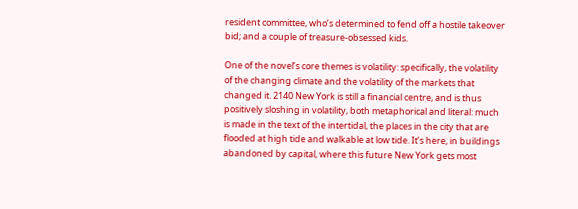resident committee, who’s determined to fend off a hostile takeover bid; and a couple of treasure-obsessed kids.

One of the novel’s core themes is volatility: specifically, the volatility of the changing climate and the volatility of the markets that changed it. 2140 New York is still a financial centre, and is thus positively sloshing in volatility, both metaphorical and literal: much is made in the text of the intertidal, the places in the city that are flooded at high tide and walkable at low tide. It’s here, in buildings abandoned by capital, where this future New York gets most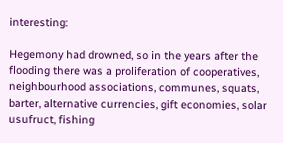interesting:

Hegemony had drowned, so in the years after the flooding there was a proliferation of cooperatives, neighbourhood associations, communes, squats, barter, alternative currencies, gift economies, solar usufruct, fishing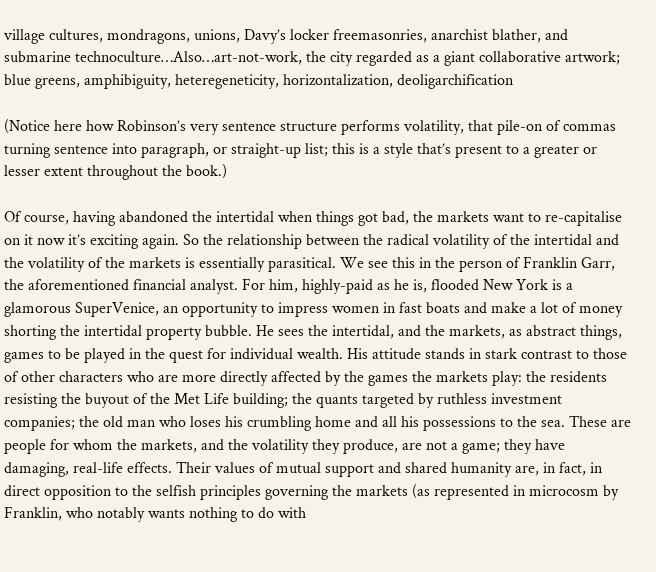village cultures, mondragons, unions, Davy’s locker freemasonries, anarchist blather, and submarine technoculture…Also…art-not-work, the city regarded as a giant collaborative artwork; blue greens, amphibiguity, heteregeneticity, horizontalization, deoligarchification

(Notice here how Robinson’s very sentence structure performs volatility, that pile-on of commas turning sentence into paragraph, or straight-up list; this is a style that’s present to a greater or lesser extent throughout the book.)

Of course, having abandoned the intertidal when things got bad, the markets want to re-capitalise on it now it’s exciting again. So the relationship between the radical volatility of the intertidal and the volatility of the markets is essentially parasitical. We see this in the person of Franklin Garr, the aforementioned financial analyst. For him, highly-paid as he is, flooded New York is a glamorous SuperVenice, an opportunity to impress women in fast boats and make a lot of money shorting the intertidal property bubble. He sees the intertidal, and the markets, as abstract things, games to be played in the quest for individual wealth. His attitude stands in stark contrast to those of other characters who are more directly affected by the games the markets play: the residents resisting the buyout of the Met Life building; the quants targeted by ruthless investment companies; the old man who loses his crumbling home and all his possessions to the sea. These are people for whom the markets, and the volatility they produce, are not a game; they have damaging, real-life effects. Their values of mutual support and shared humanity are, in fact, in direct opposition to the selfish principles governing the markets (as represented in microcosm by Franklin, who notably wants nothing to do with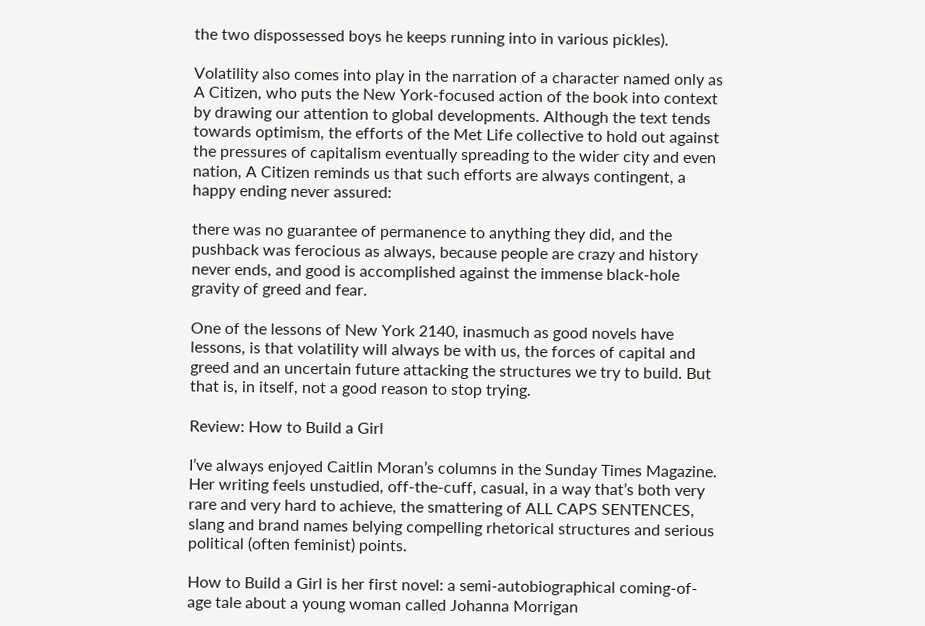the two dispossessed boys he keeps running into in various pickles).

Volatility also comes into play in the narration of a character named only as A Citizen, who puts the New York-focused action of the book into context by drawing our attention to global developments. Although the text tends towards optimism, the efforts of the Met Life collective to hold out against the pressures of capitalism eventually spreading to the wider city and even nation, A Citizen reminds us that such efforts are always contingent, a happy ending never assured:

there was no guarantee of permanence to anything they did, and the pushback was ferocious as always, because people are crazy and history never ends, and good is accomplished against the immense black-hole gravity of greed and fear.

One of the lessons of New York 2140, inasmuch as good novels have lessons, is that volatility will always be with us, the forces of capital and greed and an uncertain future attacking the structures we try to build. But that is, in itself, not a good reason to stop trying.

Review: How to Build a Girl

I’ve always enjoyed Caitlin Moran’s columns in the Sunday Times Magazine. Her writing feels unstudied, off-the-cuff, casual, in a way that’s both very rare and very hard to achieve, the smattering of ALL CAPS SENTENCES, slang and brand names belying compelling rhetorical structures and serious political (often feminist) points.

How to Build a Girl is her first novel: a semi-autobiographical coming-of-age tale about a young woman called Johanna Morrigan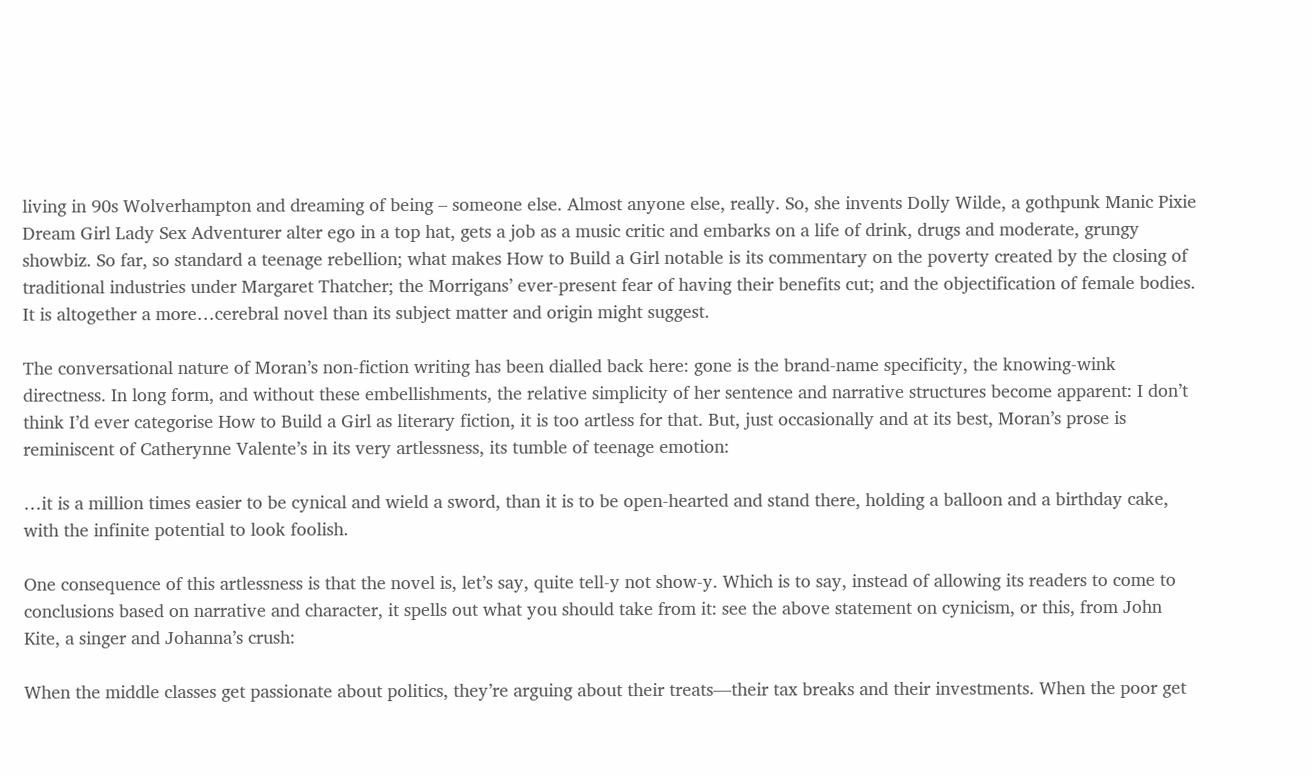living in 90s Wolverhampton and dreaming of being – someone else. Almost anyone else, really. So, she invents Dolly Wilde, a gothpunk Manic Pixie Dream Girl Lady Sex Adventurer alter ego in a top hat, gets a job as a music critic and embarks on a life of drink, drugs and moderate, grungy showbiz. So far, so standard a teenage rebellion; what makes How to Build a Girl notable is its commentary on the poverty created by the closing of traditional industries under Margaret Thatcher; the Morrigans’ ever-present fear of having their benefits cut; and the objectification of female bodies. It is altogether a more…cerebral novel than its subject matter and origin might suggest.

The conversational nature of Moran’s non-fiction writing has been dialled back here: gone is the brand-name specificity, the knowing-wink directness. In long form, and without these embellishments, the relative simplicity of her sentence and narrative structures become apparent: I don’t think I’d ever categorise How to Build a Girl as literary fiction, it is too artless for that. But, just occasionally and at its best, Moran’s prose is reminiscent of Catherynne Valente’s in its very artlessness, its tumble of teenage emotion:

…it is a million times easier to be cynical and wield a sword, than it is to be open-hearted and stand there, holding a balloon and a birthday cake, with the infinite potential to look foolish.

One consequence of this artlessness is that the novel is, let’s say, quite tell-y not show-y. Which is to say, instead of allowing its readers to come to conclusions based on narrative and character, it spells out what you should take from it: see the above statement on cynicism, or this, from John Kite, a singer and Johanna’s crush:

When the middle classes get passionate about politics, they’re arguing about their treats—their tax breaks and their investments. When the poor get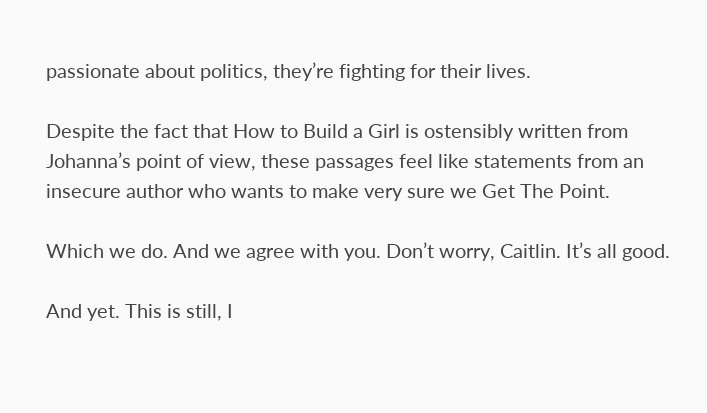passionate about politics, they’re fighting for their lives.

Despite the fact that How to Build a Girl is ostensibly written from Johanna’s point of view, these passages feel like statements from an insecure author who wants to make very sure we Get The Point.

Which we do. And we agree with you. Don’t worry, Caitlin. It’s all good.

And yet. This is still, I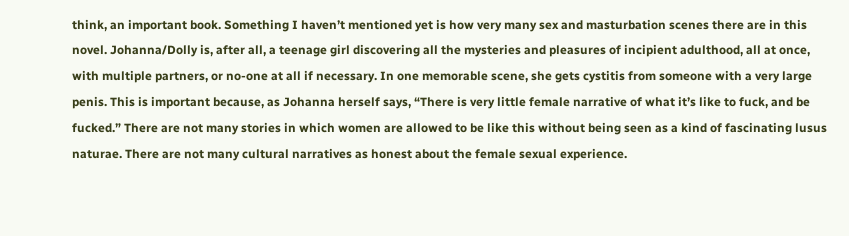think, an important book. Something I haven’t mentioned yet is how very many sex and masturbation scenes there are in this novel. Johanna/Dolly is, after all, a teenage girl discovering all the mysteries and pleasures of incipient adulthood, all at once, with multiple partners, or no-one at all if necessary. In one memorable scene, she gets cystitis from someone with a very large penis. This is important because, as Johanna herself says, “There is very little female narrative of what it’s like to fuck, and be fucked.” There are not many stories in which women are allowed to be like this without being seen as a kind of fascinating lusus naturae. There are not many cultural narratives as honest about the female sexual experience.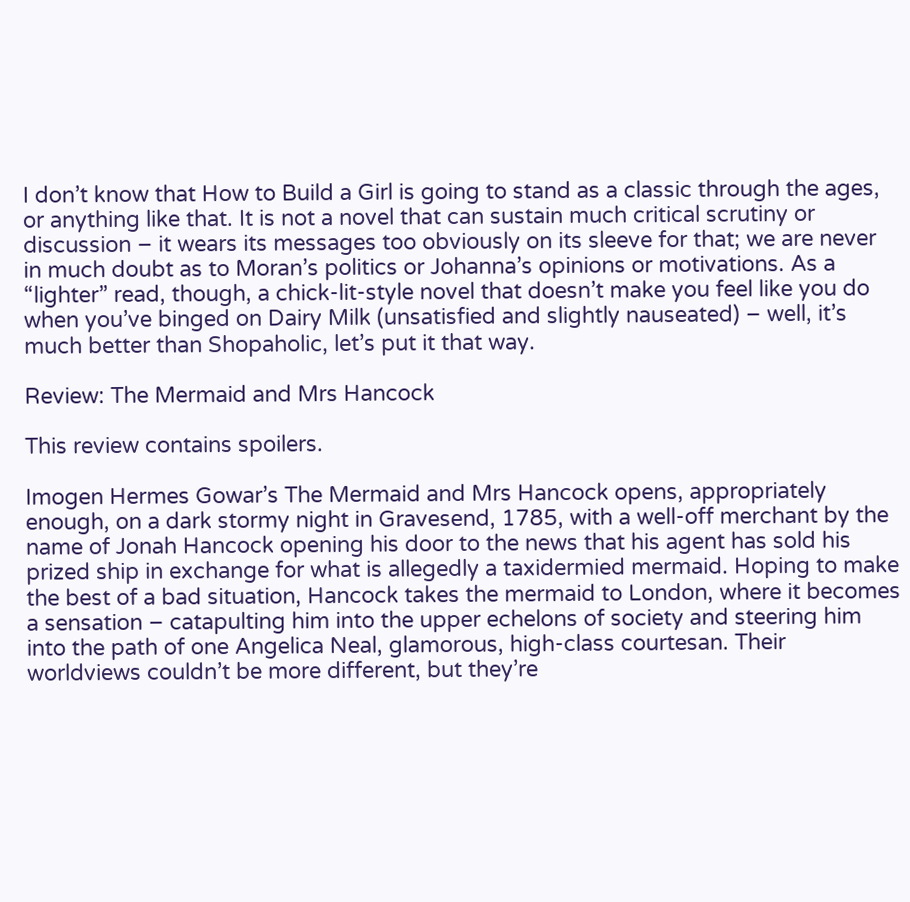I don’t know that How to Build a Girl is going to stand as a classic through the ages, or anything like that. It is not a novel that can sustain much critical scrutiny or discussion – it wears its messages too obviously on its sleeve for that; we are never in much doubt as to Moran’s politics or Johanna’s opinions or motivations. As a “lighter” read, though, a chick-lit-style novel that doesn’t make you feel like you do when you’ve binged on Dairy Milk (unsatisfied and slightly nauseated) – well, it’s much better than Shopaholic, let’s put it that way.

Review: The Mermaid and Mrs Hancock

This review contains spoilers.

Imogen Hermes Gowar’s The Mermaid and Mrs Hancock opens, appropriately enough, on a dark stormy night in Gravesend, 1785, with a well-off merchant by the name of Jonah Hancock opening his door to the news that his agent has sold his prized ship in exchange for what is allegedly a taxidermied mermaid. Hoping to make the best of a bad situation, Hancock takes the mermaid to London, where it becomes a sensation – catapulting him into the upper echelons of society and steering him into the path of one Angelica Neal, glamorous, high-class courtesan. Their worldviews couldn’t be more different, but they’re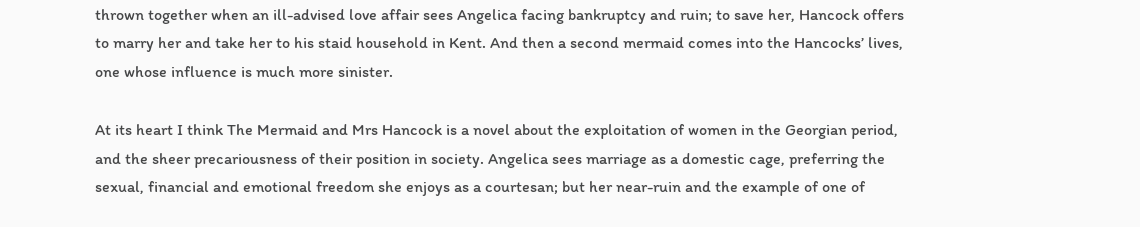thrown together when an ill-advised love affair sees Angelica facing bankruptcy and ruin; to save her, Hancock offers to marry her and take her to his staid household in Kent. And then a second mermaid comes into the Hancocks’ lives, one whose influence is much more sinister.

At its heart I think The Mermaid and Mrs Hancock is a novel about the exploitation of women in the Georgian period, and the sheer precariousness of their position in society. Angelica sees marriage as a domestic cage, preferring the sexual, financial and emotional freedom she enjoys as a courtesan; but her near-ruin and the example of one of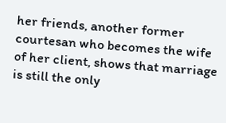her friends, another former courtesan who becomes the wife of her client, shows that marriage is still the only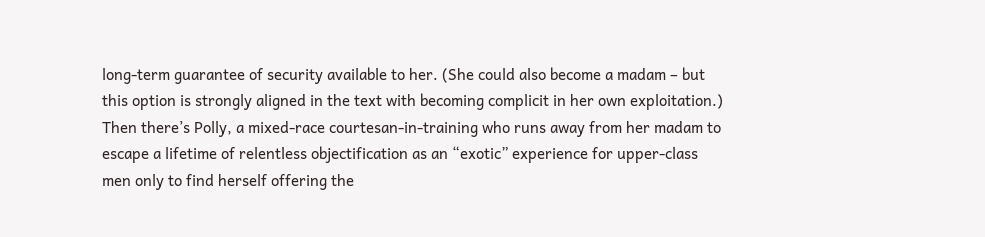long-term guarantee of security available to her. (She could also become a madam – but this option is strongly aligned in the text with becoming complicit in her own exploitation.) Then there’s Polly, a mixed-race courtesan-in-training who runs away from her madam to escape a lifetime of relentless objectification as an “exotic” experience for upper-class men only to find herself offering the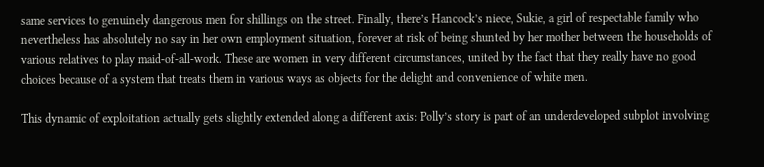same services to genuinely dangerous men for shillings on the street. Finally, there’s Hancock’s niece, Sukie, a girl of respectable family who nevertheless has absolutely no say in her own employment situation, forever at risk of being shunted by her mother between the households of various relatives to play maid-of-all-work. These are women in very different circumstances, united by the fact that they really have no good choices because of a system that treats them in various ways as objects for the delight and convenience of white men.

This dynamic of exploitation actually gets slightly extended along a different axis: Polly’s story is part of an underdeveloped subplot involving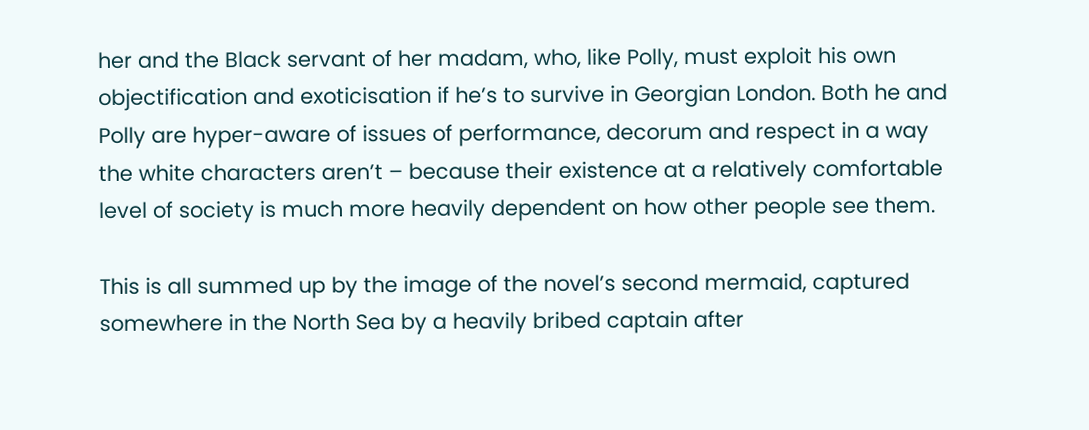her and the Black servant of her madam, who, like Polly, must exploit his own objectification and exoticisation if he’s to survive in Georgian London. Both he and Polly are hyper-aware of issues of performance, decorum and respect in a way the white characters aren’t – because their existence at a relatively comfortable level of society is much more heavily dependent on how other people see them.

This is all summed up by the image of the novel’s second mermaid, captured somewhere in the North Sea by a heavily bribed captain after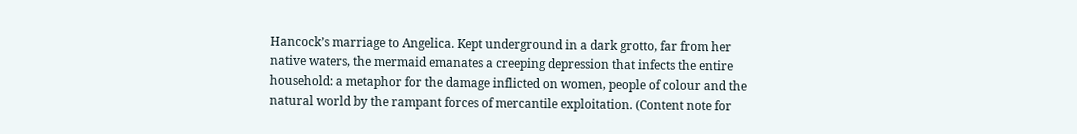Hancock’s marriage to Angelica. Kept underground in a dark grotto, far from her native waters, the mermaid emanates a creeping depression that infects the entire household: a metaphor for the damage inflicted on women, people of colour and the natural world by the rampant forces of mercantile exploitation. (Content note for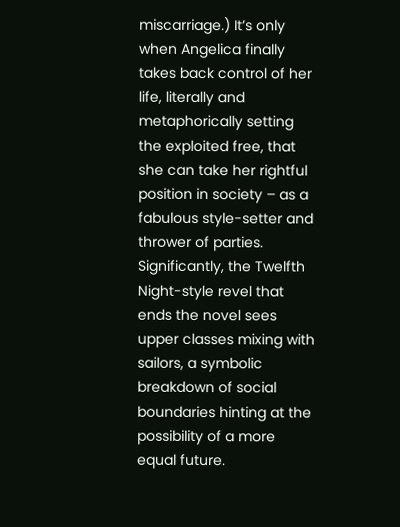miscarriage.) It’s only when Angelica finally takes back control of her life, literally and metaphorically setting the exploited free, that she can take her rightful position in society – as a fabulous style-setter and thrower of parties. Significantly, the Twelfth Night-style revel that ends the novel sees upper classes mixing with sailors, a symbolic breakdown of social boundaries hinting at the possibility of a more equal future.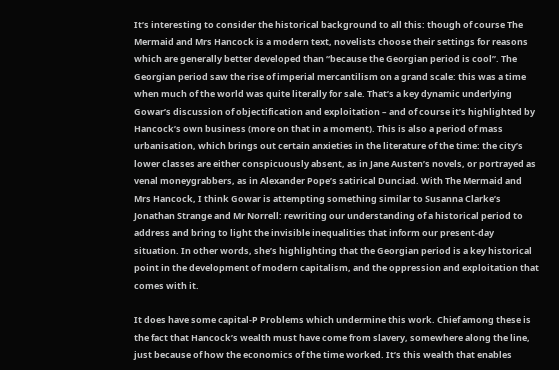It’s interesting to consider the historical background to all this: though of course The Mermaid and Mrs Hancock is a modern text, novelists choose their settings for reasons which are generally better developed than “because the Georgian period is cool”. The Georgian period saw the rise of imperial mercantilism on a grand scale: this was a time when much of the world was quite literally for sale. That’s a key dynamic underlying Gowar’s discussion of objectification and exploitation – and of course it’s highlighted by Hancock’s own business (more on that in a moment). This is also a period of mass urbanisation, which brings out certain anxieties in the literature of the time: the city’s lower classes are either conspicuously absent, as in Jane Austen’s novels, or portrayed as venal moneygrabbers, as in Alexander Pope’s satirical Dunciad. With The Mermaid and Mrs Hancock, I think Gowar is attempting something similar to Susanna Clarke’s Jonathan Strange and Mr Norrell: rewriting our understanding of a historical period to address and bring to light the invisible inequalities that inform our present-day situation. In other words, she’s highlighting that the Georgian period is a key historical point in the development of modern capitalism, and the oppression and exploitation that comes with it.

It does have some capital-P Problems which undermine this work. Chief among these is the fact that Hancock’s wealth must have come from slavery, somewhere along the line, just because of how the economics of the time worked. It’s this wealth that enables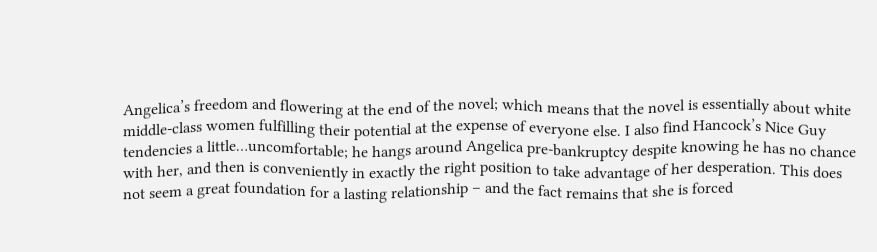Angelica’s freedom and flowering at the end of the novel; which means that the novel is essentially about white middle-class women fulfilling their potential at the expense of everyone else. I also find Hancock’s Nice Guy tendencies a little…uncomfortable; he hangs around Angelica pre-bankruptcy despite knowing he has no chance with her, and then is conveniently in exactly the right position to take advantage of her desperation. This does not seem a great foundation for a lasting relationship – and the fact remains that she is forced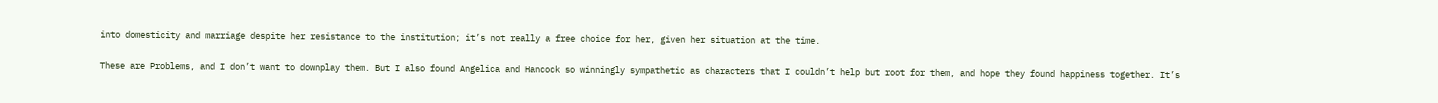into domesticity and marriage despite her resistance to the institution; it’s not really a free choice for her, given her situation at the time.

These are Problems, and I don’t want to downplay them. But I also found Angelica and Hancock so winningly sympathetic as characters that I couldn’t help but root for them, and hope they found happiness together. It’s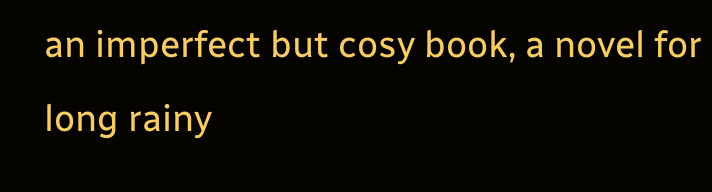an imperfect but cosy book, a novel for long rainy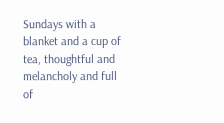Sundays with a blanket and a cup of tea, thoughtful and melancholy and full of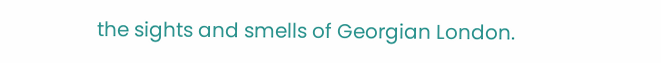the sights and smells of Georgian London.